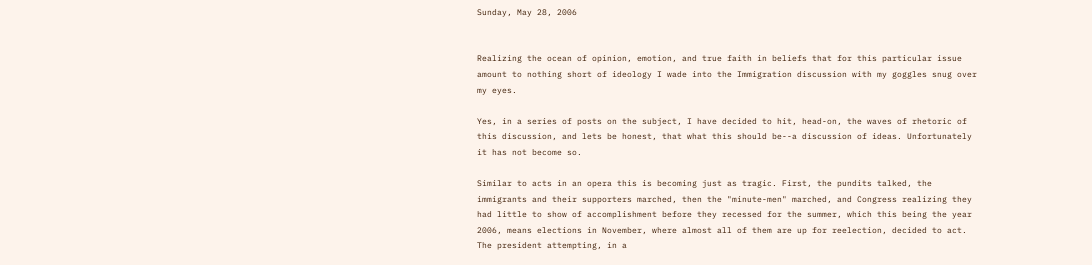Sunday, May 28, 2006


Realizing the ocean of opinion, emotion, and true faith in beliefs that for this particular issue amount to nothing short of ideology I wade into the Immigration discussion with my goggles snug over my eyes.

Yes, in a series of posts on the subject, I have decided to hit, head-on, the waves of rhetoric of this discussion, and lets be honest, that what this should be--a discussion of ideas. Unfortunately it has not become so.

Similar to acts in an opera this is becoming just as tragic. First, the pundits talked, the immigrants and their supporters marched, then the "minute-men" marched, and Congress realizing they had little to show of accomplishment before they recessed for the summer, which this being the year 2006, means elections in November, where almost all of them are up for reelection, decided to act. The president attempting, in a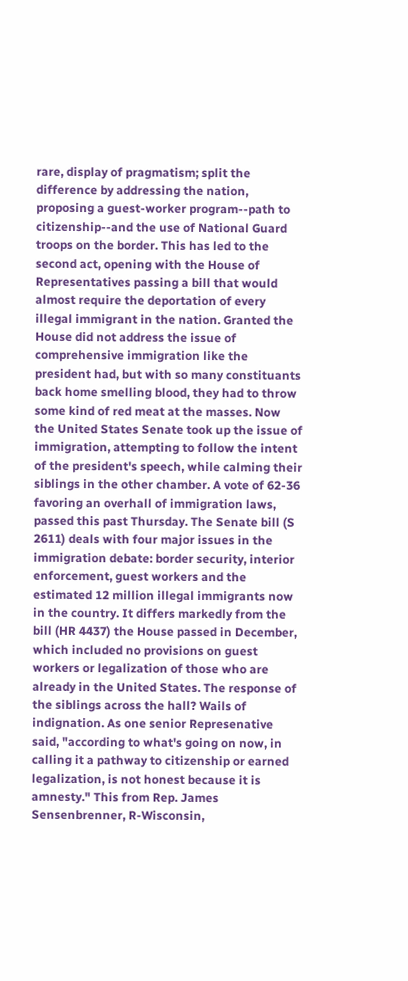rare, display of pragmatism; split the difference by addressing the nation, proposing a guest-worker program--path to citizenship--and the use of National Guard troops on the border. This has led to the second act, opening with the House of Representatives passing a bill that would almost require the deportation of every illegal immigrant in the nation. Granted the House did not address the issue of comprehensive immigration like the president had, but with so many constituants back home smelling blood, they had to throw some kind of red meat at the masses. Now the United States Senate took up the issue of immigration, attempting to follow the intent of the president's speech, while calming their siblings in the other chamber. A vote of 62-36 favoring an overhall of immigration laws, passed this past Thursday. The Senate bill (S 2611) deals with four major issues in the immigration debate: border security, interior enforcement, guest workers and the estimated 12 million illegal immigrants now in the country. It differs markedly from the bill (HR 4437) the House passed in December, which included no provisions on guest workers or legalization of those who are already in the United States. The response of the siblings across the hall? Wails of indignation. As one senior Represenative said, "according to what's going on now, in calling it a pathway to citizenship or earned legalization, is not honest because it is amnesty." This from Rep. James Sensenbrenner, R-Wisconsin,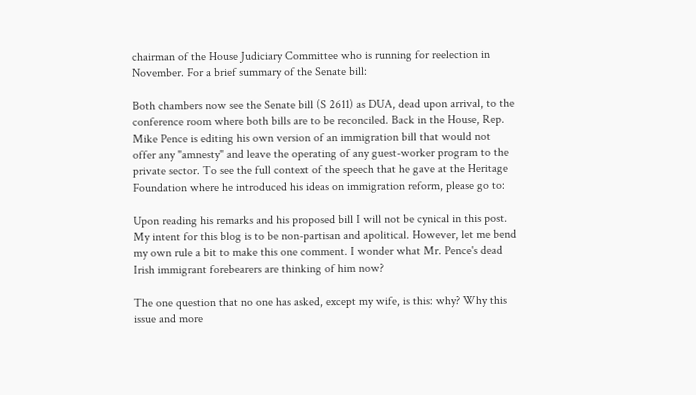chairman of the House Judiciary Committee who is running for reelection in November. For a brief summary of the Senate bill:

Both chambers now see the Senate bill (S 2611) as DUA, dead upon arrival, to the conference room where both bills are to be reconciled. Back in the House, Rep. Mike Pence is editing his own version of an immigration bill that would not offer any "amnesty" and leave the operating of any guest-worker program to the private sector. To see the full context of the speech that he gave at the Heritage Foundation where he introduced his ideas on immigration reform, please go to:

Upon reading his remarks and his proposed bill I will not be cynical in this post. My intent for this blog is to be non-partisan and apolitical. However, let me bend my own rule a bit to make this one comment. I wonder what Mr. Pence's dead Irish immigrant forebearers are thinking of him now?

The one question that no one has asked, except my wife, is this: why? Why this issue and more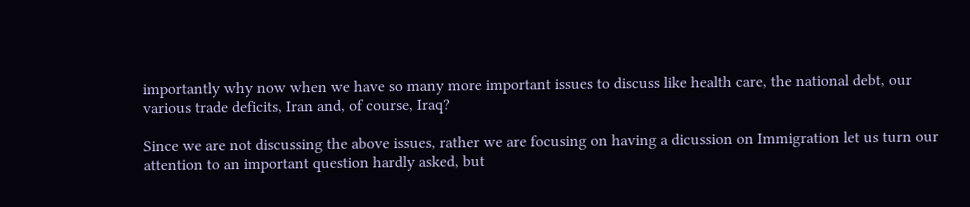importantly why now when we have so many more important issues to discuss like health care, the national debt, our various trade deficits, Iran and, of course, Iraq?

Since we are not discussing the above issues, rather we are focusing on having a dicussion on Immigration let us turn our attention to an important question hardly asked, but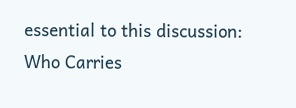essential to this discussion: Who Carries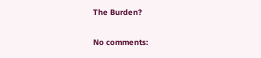The Burden?

No comments: